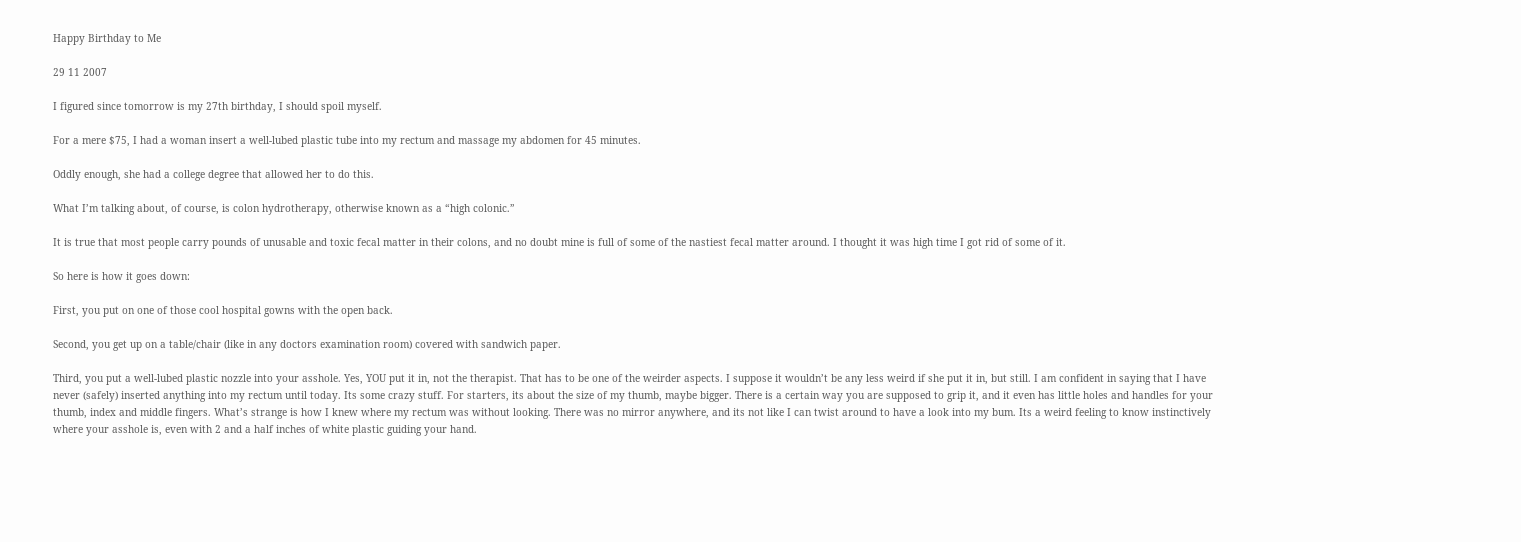Happy Birthday to Me

29 11 2007

I figured since tomorrow is my 27th birthday, I should spoil myself.

For a mere $75, I had a woman insert a well-lubed plastic tube into my rectum and massage my abdomen for 45 minutes.

Oddly enough, she had a college degree that allowed her to do this.

What I’m talking about, of course, is colon hydrotherapy, otherwise known as a “high colonic.”

It is true that most people carry pounds of unusable and toxic fecal matter in their colons, and no doubt mine is full of some of the nastiest fecal matter around. I thought it was high time I got rid of some of it.

So here is how it goes down:

First, you put on one of those cool hospital gowns with the open back.

Second, you get up on a table/chair (like in any doctors examination room) covered with sandwich paper.

Third, you put a well-lubed plastic nozzle into your asshole. Yes, YOU put it in, not the therapist. That has to be one of the weirder aspects. I suppose it wouldn’t be any less weird if she put it in, but still. I am confident in saying that I have never (safely) inserted anything into my rectum until today. Its some crazy stuff. For starters, its about the size of my thumb, maybe bigger. There is a certain way you are supposed to grip it, and it even has little holes and handles for your thumb, index and middle fingers. What’s strange is how I knew where my rectum was without looking. There was no mirror anywhere, and its not like I can twist around to have a look into my bum. Its a weird feeling to know instinctively where your asshole is, even with 2 and a half inches of white plastic guiding your hand.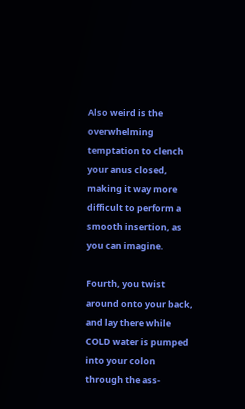Also weird is the overwhelming temptation to clench your anus closed, making it way more difficult to perform a smooth insertion, as you can imagine.

Fourth, you twist around onto your back, and lay there while COLD water is pumped into your colon through the ass-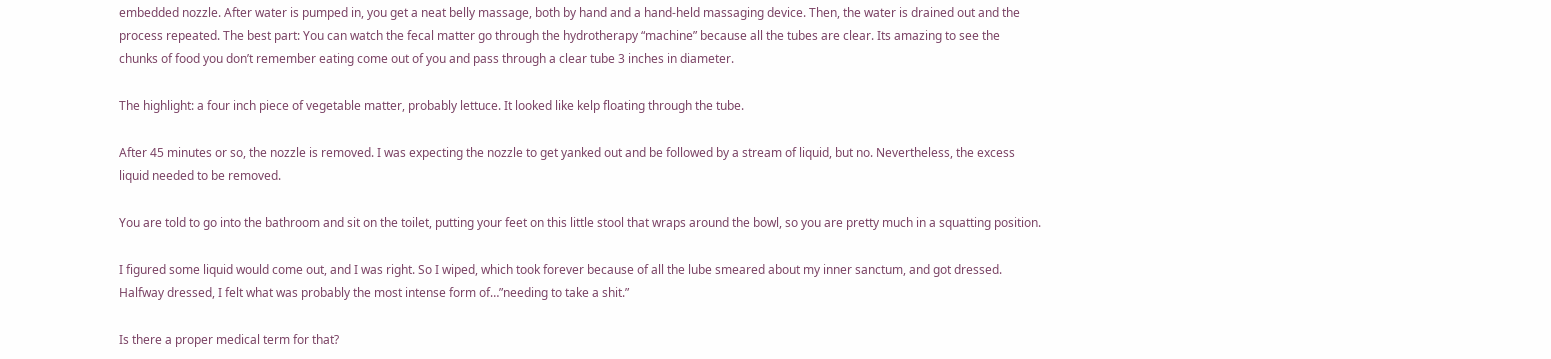embedded nozzle. After water is pumped in, you get a neat belly massage, both by hand and a hand-held massaging device. Then, the water is drained out and the process repeated. The best part: You can watch the fecal matter go through the hydrotherapy “machine” because all the tubes are clear. Its amazing to see the chunks of food you don’t remember eating come out of you and pass through a clear tube 3 inches in diameter.

The highlight: a four inch piece of vegetable matter, probably lettuce. It looked like kelp floating through the tube.

After 45 minutes or so, the nozzle is removed. I was expecting the nozzle to get yanked out and be followed by a stream of liquid, but no. Nevertheless, the excess liquid needed to be removed.

You are told to go into the bathroom and sit on the toilet, putting your feet on this little stool that wraps around the bowl, so you are pretty much in a squatting position.

I figured some liquid would come out, and I was right. So I wiped, which took forever because of all the lube smeared about my inner sanctum, and got dressed. Halfway dressed, I felt what was probably the most intense form of…”needing to take a shit.”

Is there a proper medical term for that?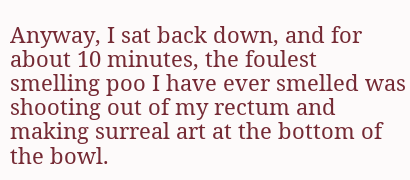Anyway, I sat back down, and for about 10 minutes, the foulest smelling poo I have ever smelled was shooting out of my rectum and making surreal art at the bottom of the bowl.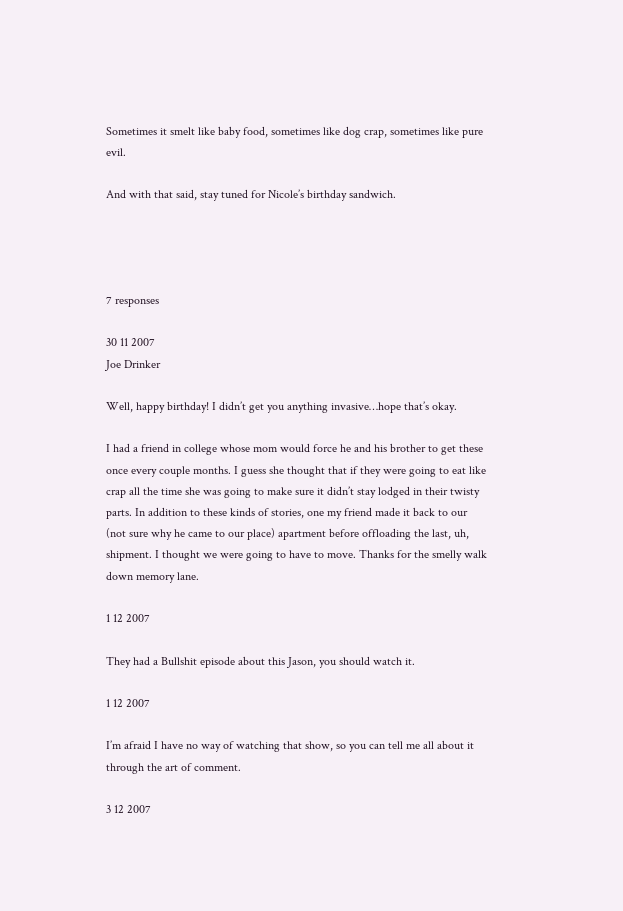Sometimes it smelt like baby food, sometimes like dog crap, sometimes like pure evil.

And with that said, stay tuned for Nicole’s birthday sandwich.




7 responses

30 11 2007
Joe Drinker

Well, happy birthday! I didn’t get you anything invasive…hope that’s okay.

I had a friend in college whose mom would force he and his brother to get these once every couple months. I guess she thought that if they were going to eat like crap all the time she was going to make sure it didn’t stay lodged in their twisty parts. In addition to these kinds of stories, one my friend made it back to our (not sure why he came to our place) apartment before offloading the last, uh, shipment. I thought we were going to have to move. Thanks for the smelly walk down memory lane.

1 12 2007

They had a Bullshit episode about this Jason, you should watch it.

1 12 2007

I’m afraid I have no way of watching that show, so you can tell me all about it through the art of comment.

3 12 2007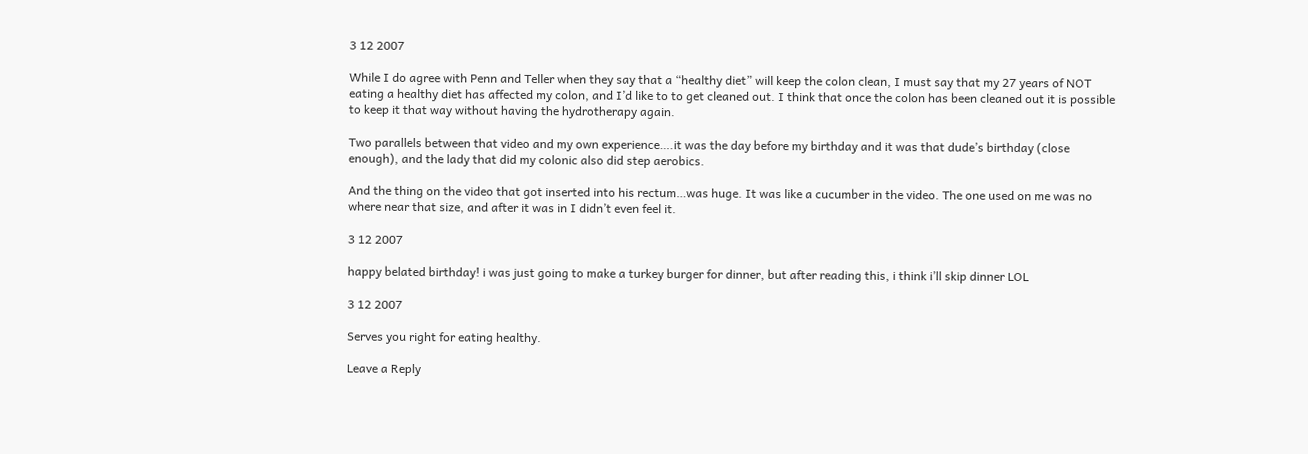3 12 2007

While I do agree with Penn and Teller when they say that a “healthy diet” will keep the colon clean, I must say that my 27 years of NOT eating a healthy diet has affected my colon, and I’d like to to get cleaned out. I think that once the colon has been cleaned out it is possible to keep it that way without having the hydrotherapy again.

Two parallels between that video and my own experience….it was the day before my birthday and it was that dude’s birthday (close enough), and the lady that did my colonic also did step aerobics.

And the thing on the video that got inserted into his rectum…was huge. It was like a cucumber in the video. The one used on me was no where near that size, and after it was in I didn’t even feel it.

3 12 2007

happy belated birthday! i was just going to make a turkey burger for dinner, but after reading this, i think i’ll skip dinner LOL

3 12 2007

Serves you right for eating healthy.

Leave a Reply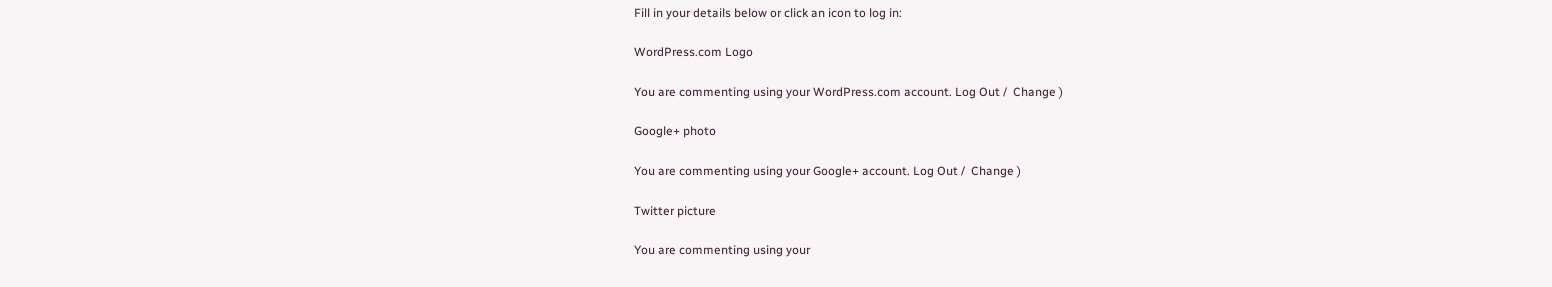Fill in your details below or click an icon to log in:

WordPress.com Logo

You are commenting using your WordPress.com account. Log Out /  Change )

Google+ photo

You are commenting using your Google+ account. Log Out /  Change )

Twitter picture

You are commenting using your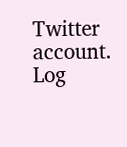Twitter account. Log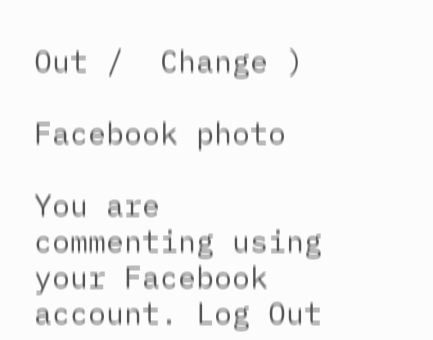Out /  Change )

Facebook photo

You are commenting using your Facebook account. Log Out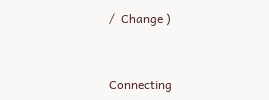/  Change )


Connecting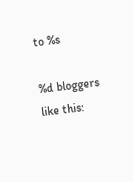to %s

%d bloggers like this: